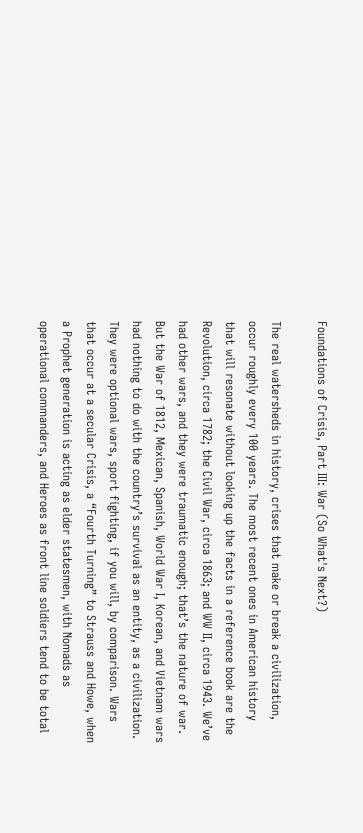Foundations of Crisis, Part III: War (So What's Next?)

The real watersheds in history, crises that make or break a civilization, occur roughly every 100 years. The most recent ones in American history that will resonate without looking up the facts in a reference book are the Revolution, circa 1782; the Civil War, circa 1863; and WW II, circa 1943. We’ve had other wars, and they were traumatic enough; that’s the nature of war. But the War of 1812, Mexican, Spanish, World War I, Korean, and Vietnam wars had nothing to do with the country’s survival as an entity, as a civilization. They were optional wars, sport fighting, if you will, by comparison. Wars that occur at a secular Crisis, a “Fourth Turning” to Strauss and Howe, when a Prophet generation is acting as elder statesmen, with Nomads as operational commanders, and Heroes as front line soldiers tend to be total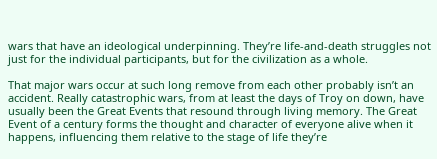wars that have an ideological underpinning. They’re life-and-death struggles not just for the individual participants, but for the civilization as a whole.

That major wars occur at such long remove from each other probably isn’t an accident. Really catastrophic wars, from at least the days of Troy on down, have usually been the Great Events that resound through living memory. The Great Event of a century forms the thought and character of everyone alive when it happens, influencing them relative to the stage of life they’re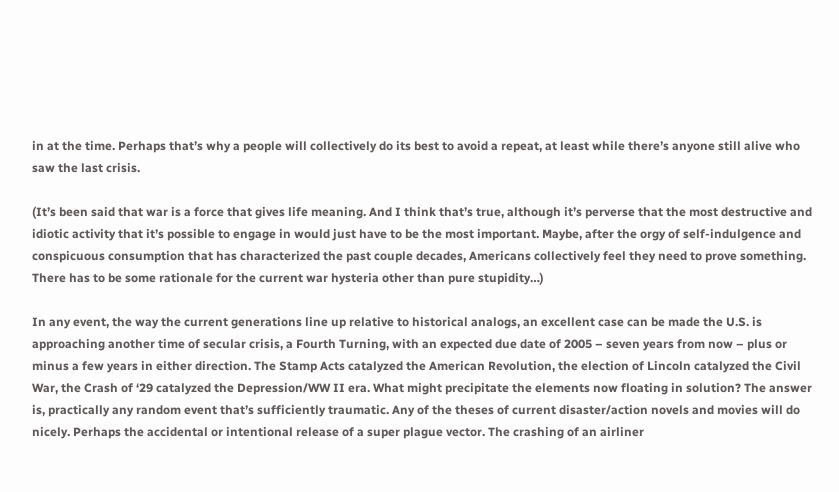in at the time. Perhaps that’s why a people will collectively do its best to avoid a repeat, at least while there’s anyone still alive who saw the last crisis.

(It’s been said that war is a force that gives life meaning. And I think that’s true, although it’s perverse that the most destructive and idiotic activity that it’s possible to engage in would just have to be the most important. Maybe, after the orgy of self-indulgence and conspicuous consumption that has characterized the past couple decades, Americans collectively feel they need to prove something. There has to be some rationale for the current war hysteria other than pure stupidity…)

In any event, the way the current generations line up relative to historical analogs, an excellent case can be made the U.S. is approaching another time of secular crisis, a Fourth Turning, with an expected due date of 2005 – seven years from now – plus or minus a few years in either direction. The Stamp Acts catalyzed the American Revolution, the election of Lincoln catalyzed the Civil War, the Crash of ‘29 catalyzed the Depression/WW II era. What might precipitate the elements now floating in solution? The answer is, practically any random event that’s sufficiently traumatic. Any of the theses of current disaster/action novels and movies will do nicely. Perhaps the accidental or intentional release of a super plague vector. The crashing of an airliner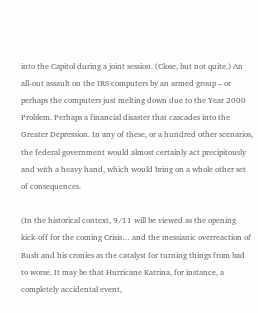into the Capitol during a joint session. (Close, but not quite.) An all-out assault on the IRS computers by an armed group – or perhaps the computers just melting down due to the Year 2000 Problem. Perhaps a financial disaster that cascades into the Greater Depression. In any of these, or a hundred other scenarios, the federal government would almost certainly act precipitously and with a heavy hand, which would bring on a whole other set of consequences.

(In the historical context, 9/11 will be viewed as the opening kick-off for the coming Crisis… and the messianic overreaction of Bush and his cronies as the catalyst for turning things from bad to worse. It may be that Hurricane Katrina, for instance, a completely accidental event,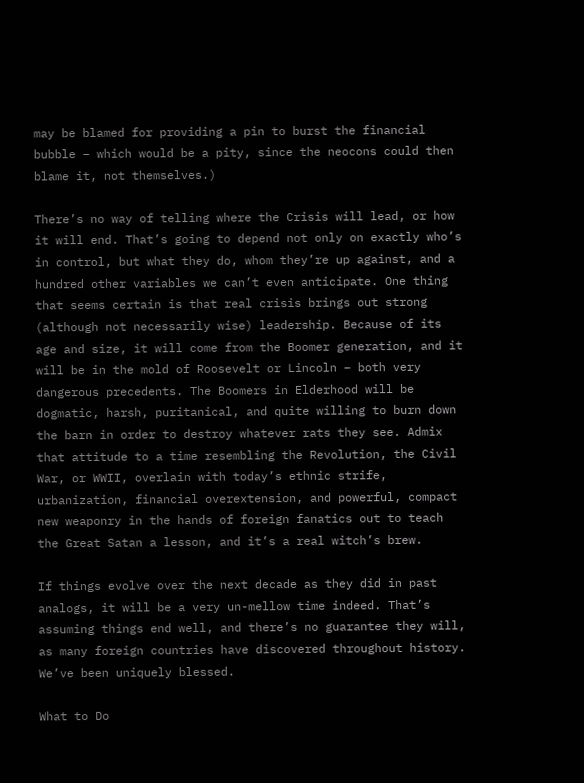may be blamed for providing a pin to burst the financial bubble – which would be a pity, since the neocons could then blame it, not themselves.)

There’s no way of telling where the Crisis will lead, or how it will end. That’s going to depend not only on exactly who’s in control, but what they do, whom they’re up against, and a hundred other variables we can’t even anticipate. One thing that seems certain is that real crisis brings out strong (although not necessarily wise) leadership. Because of its age and size, it will come from the Boomer generation, and it will be in the mold of Roosevelt or Lincoln – both very dangerous precedents. The Boomers in Elderhood will be dogmatic, harsh, puritanical, and quite willing to burn down the barn in order to destroy whatever rats they see. Admix that attitude to a time resembling the Revolution, the Civil War, or WWII, overlain with today’s ethnic strife, urbanization, financial overextension, and powerful, compact new weaponry in the hands of foreign fanatics out to teach the Great Satan a lesson, and it’s a real witch’s brew.

If things evolve over the next decade as they did in past analogs, it will be a very un-mellow time indeed. That’s assuming things end well, and there’s no guarantee they will, as many foreign countries have discovered throughout history. We’ve been uniquely blessed.

What to Do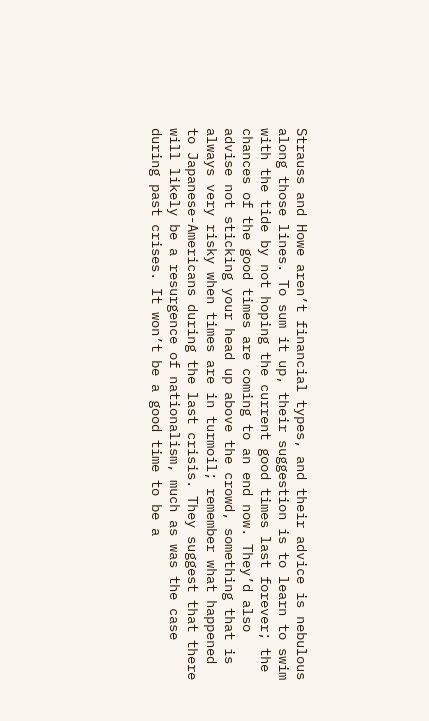Strauss and Howe aren’t financial types, and their advice is nebulous along those lines. To sum it up, their suggestion is to learn to swim with the tide by not hoping the current good times last forever; the chances of the good times are coming to an end now. They’d also advise not sticking your head up above the crowd, something that is always very risky when times are in turmoil; remember what happened to Japanese-Americans during the last crisis. They suggest that there will likely be a resurgence of nationalism, much as was the case during past crises. It won’t be a good time to be a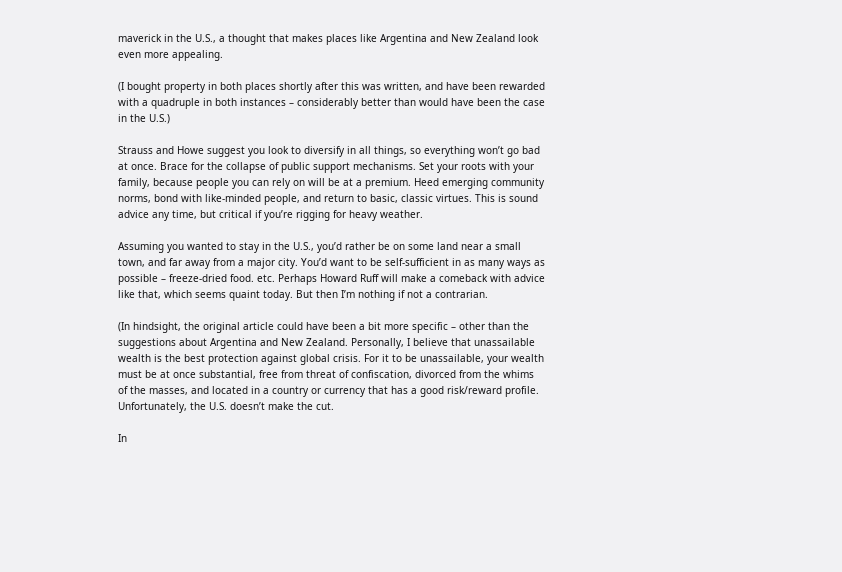maverick in the U.S., a thought that makes places like Argentina and New Zealand look even more appealing.

(I bought property in both places shortly after this was written, and have been rewarded with a quadruple in both instances – considerably better than would have been the case in the U.S.)

Strauss and Howe suggest you look to diversify in all things, so everything won’t go bad at once. Brace for the collapse of public support mechanisms. Set your roots with your family, because people you can rely on will be at a premium. Heed emerging community norms, bond with like-minded people, and return to basic, classic virtues. This is sound advice any time, but critical if you’re rigging for heavy weather.

Assuming you wanted to stay in the U.S., you’d rather be on some land near a small town, and far away from a major city. You’d want to be self-sufficient in as many ways as possible – freeze-dried food. etc. Perhaps Howard Ruff will make a comeback with advice like that, which seems quaint today. But then I’m nothing if not a contrarian.

(In hindsight, the original article could have been a bit more specific – other than the suggestions about Argentina and New Zealand. Personally, I believe that unassailable wealth is the best protection against global crisis. For it to be unassailable, your wealth must be at once substantial, free from threat of confiscation, divorced from the whims of the masses, and located in a country or currency that has a good risk/reward profile. Unfortunately, the U.S. doesn’t make the cut.

In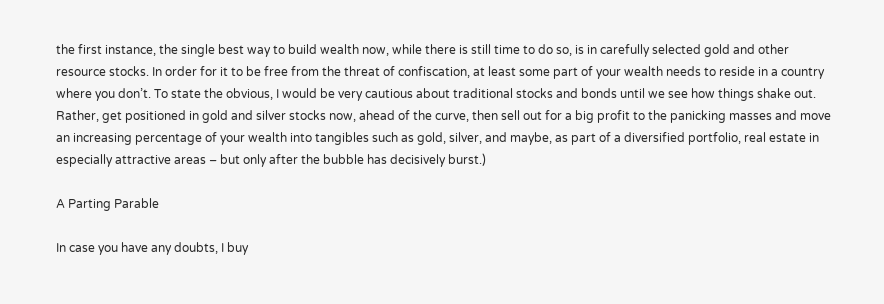the first instance, the single best way to build wealth now, while there is still time to do so, is in carefully selected gold and other resource stocks. In order for it to be free from the threat of confiscation, at least some part of your wealth needs to reside in a country where you don’t. To state the obvious, I would be very cautious about traditional stocks and bonds until we see how things shake out. Rather, get positioned in gold and silver stocks now, ahead of the curve, then sell out for a big profit to the panicking masses and move an increasing percentage of your wealth into tangibles such as gold, silver, and maybe, as part of a diversified portfolio, real estate in especially attractive areas – but only after the bubble has decisively burst.)

A Parting Parable

In case you have any doubts, I buy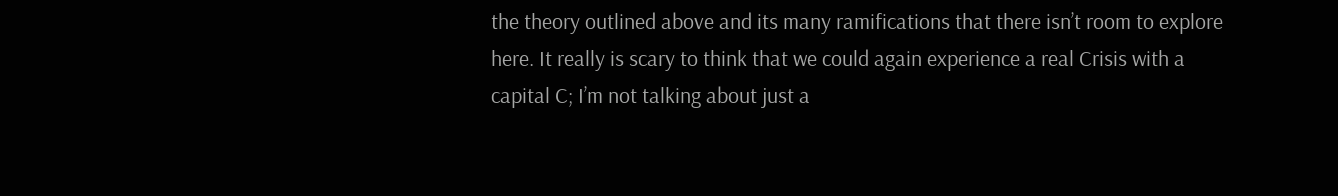the theory outlined above and its many ramifications that there isn’t room to explore here. It really is scary to think that we could again experience a real Crisis with a capital C; I’m not talking about just a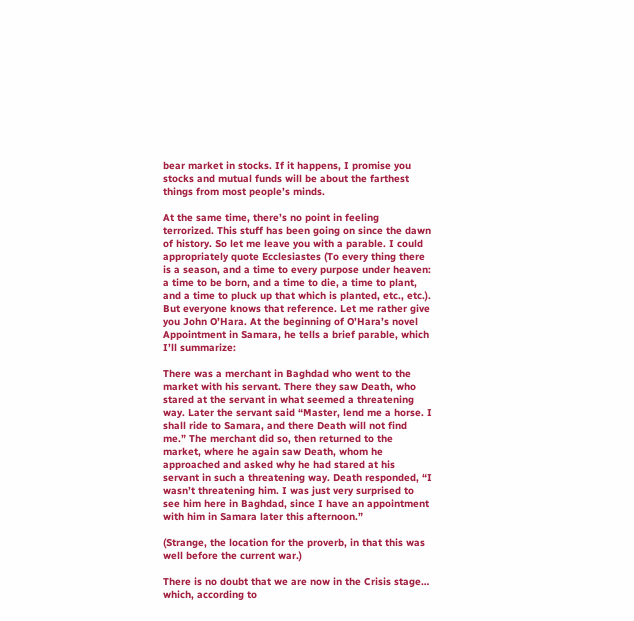bear market in stocks. If it happens, I promise you stocks and mutual funds will be about the farthest things from most people’s minds.

At the same time, there’s no point in feeling terrorized. This stuff has been going on since the dawn of history. So let me leave you with a parable. I could appropriately quote Ecclesiastes (To every thing there is a season, and a time to every purpose under heaven: a time to be born, and a time to die, a time to plant, and a time to pluck up that which is planted, etc., etc.). But everyone knows that reference. Let me rather give you John O’Hara. At the beginning of O’Hara’s novel Appointment in Samara, he tells a brief parable, which I’ll summarize:

There was a merchant in Baghdad who went to the market with his servant. There they saw Death, who stared at the servant in what seemed a threatening way. Later the servant said “Master, lend me a horse. I shall ride to Samara, and there Death will not find me.” The merchant did so, then returned to the market, where he again saw Death, whom he approached and asked why he had stared at his servant in such a threatening way. Death responded, “I wasn’t threatening him. I was just very surprised to see him here in Baghdad, since I have an appointment with him in Samara later this afternoon.”

(Strange, the location for the proverb, in that this was well before the current war.)

There is no doubt that we are now in the Crisis stage… which, according to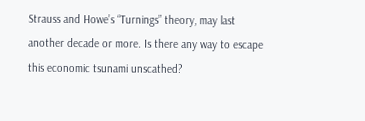Strauss and Howe’s “Turnings” theory, may last another decade or more. Is there any way to escape this economic tsunami unscathed?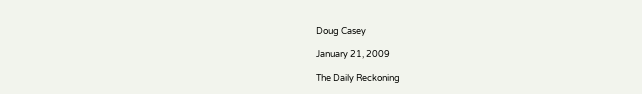Doug Casey

January 21, 2009

The Daily Reckoning